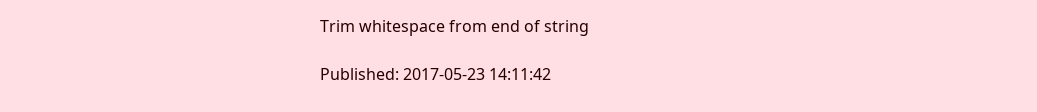Trim whitespace from end of string

Published: 2017-05-23 14:11:42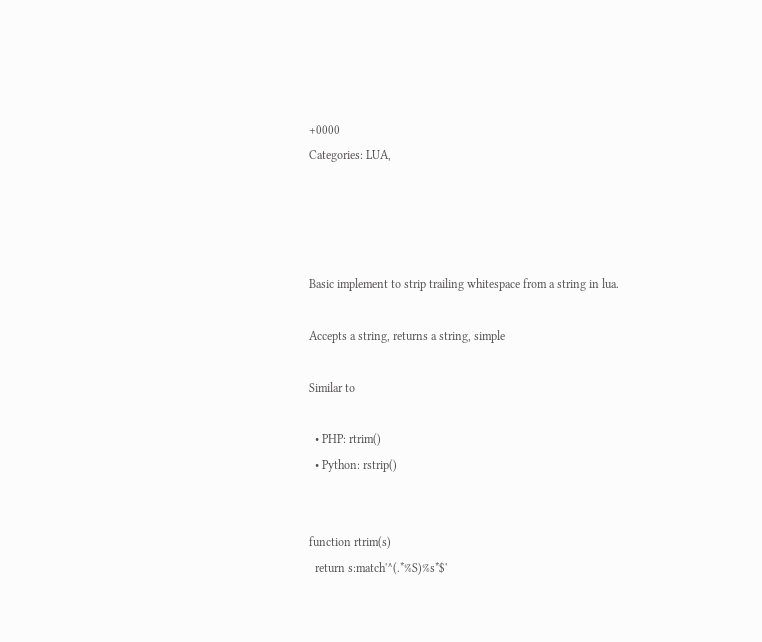+0000
Categories: LUA,




Basic implement to strip trailing whitespace from a string in lua.

Accepts a string, returns a string, simple

Similar to

  • PHP: rtrim()
  • Python: rstrip()


function rtrim(s)
  return s:match'^(.*%S)%s*$'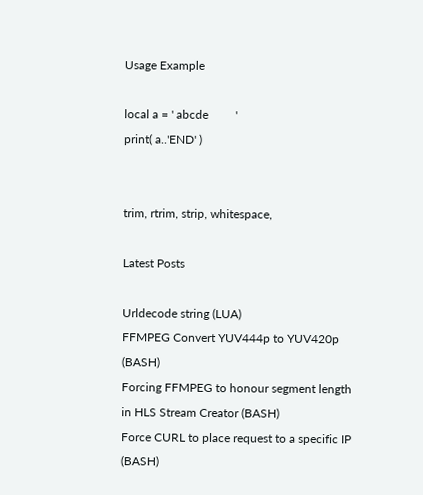Usage Example

local a = ' abcde         '
print( a..'END' )


trim, rtrim, strip, whitespace,

Latest Posts

Urldecode string (LUA)
FFMPEG Convert YUV444p to YUV420p (BASH)
Forcing FFMPEG to honour segment length in HLS Stream Creator (BASH)
Force CURL to place request to a specific IP (BASH)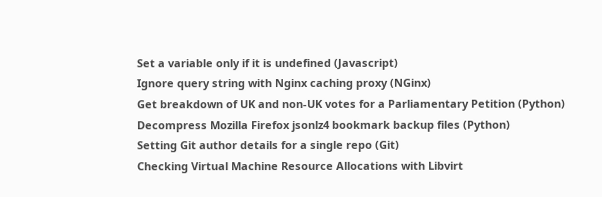Set a variable only if it is undefined (Javascript)
Ignore query string with Nginx caching proxy (NGinx)
Get breakdown of UK and non-UK votes for a Parliamentary Petition (Python)
Decompress Mozilla Firefox jsonlz4 bookmark backup files (Python)
Setting Git author details for a single repo (Git)
Checking Virtual Machine Resource Allocations with Libvirt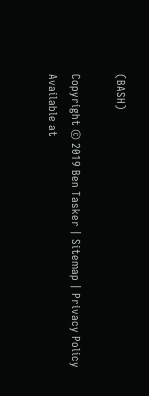(BASH)

Copyright © 2019 Ben Tasker | Sitemap | Privacy Policy
Available at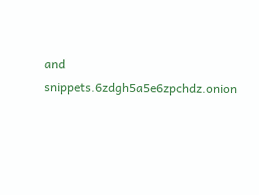and snippets.6zdgh5a5e6zpchdz.onion